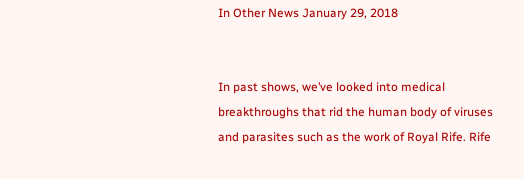In Other News January 29, 2018


In past shows, we’ve looked into medical breakthroughs that rid the human body of viruses and parasites such as the work of Royal Rife. Rife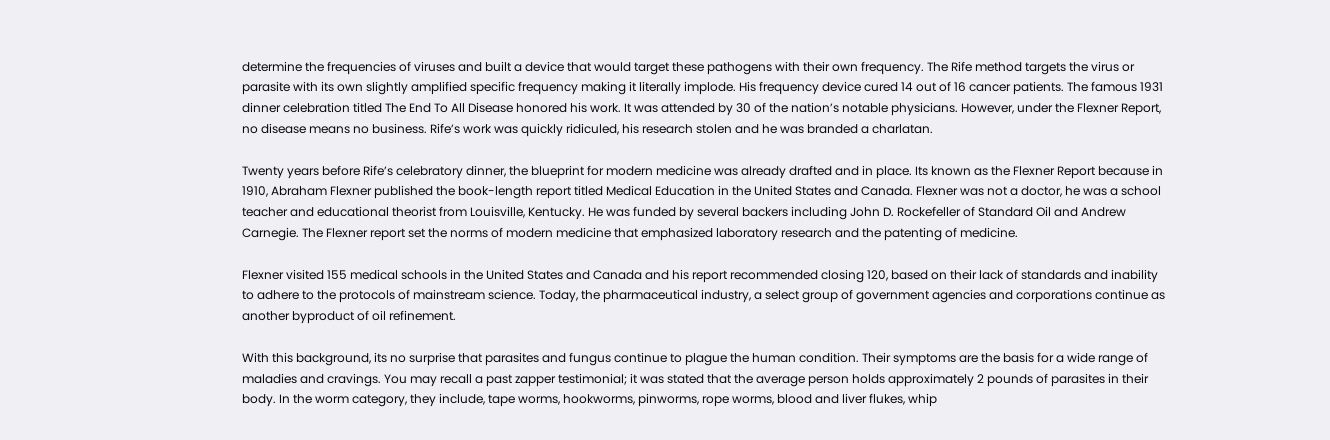determine the frequencies of viruses and built a device that would target these pathogens with their own frequency. The Rife method targets the virus or parasite with its own slightly amplified specific frequency making it literally implode. His frequency device cured 14 out of 16 cancer patients. The famous 1931 dinner celebration titled The End To All Disease honored his work. It was attended by 30 of the nation’s notable physicians. However, under the Flexner Report, no disease means no business. Rife’s work was quickly ridiculed, his research stolen and he was branded a charlatan.

Twenty years before Rife’s celebratory dinner, the blueprint for modern medicine was already drafted and in place. Its known as the Flexner Report because in 1910, Abraham Flexner published the book-length report titled Medical Education in the United States and Canada. Flexner was not a doctor, he was a school teacher and educational theorist from Louisville, Kentucky. He was funded by several backers including John D. Rockefeller of Standard Oil and Andrew Carnegie. The Flexner report set the norms of modern medicine that emphasized laboratory research and the patenting of medicine.

Flexner visited 155 medical schools in the United States and Canada and his report recommended closing 120, based on their lack of standards and inability to adhere to the protocols of mainstream science. Today, the pharmaceutical industry, a select group of government agencies and corporations continue as another byproduct of oil refinement.

With this background, its no surprise that parasites and fungus continue to plague the human condition. Their symptoms are the basis for a wide range of maladies and cravings. You may recall a past zapper testimonial; it was stated that the average person holds approximately 2 pounds of parasites in their body. In the worm category, they include, tape worms, hookworms, pinworms, rope worms, blood and liver flukes, whip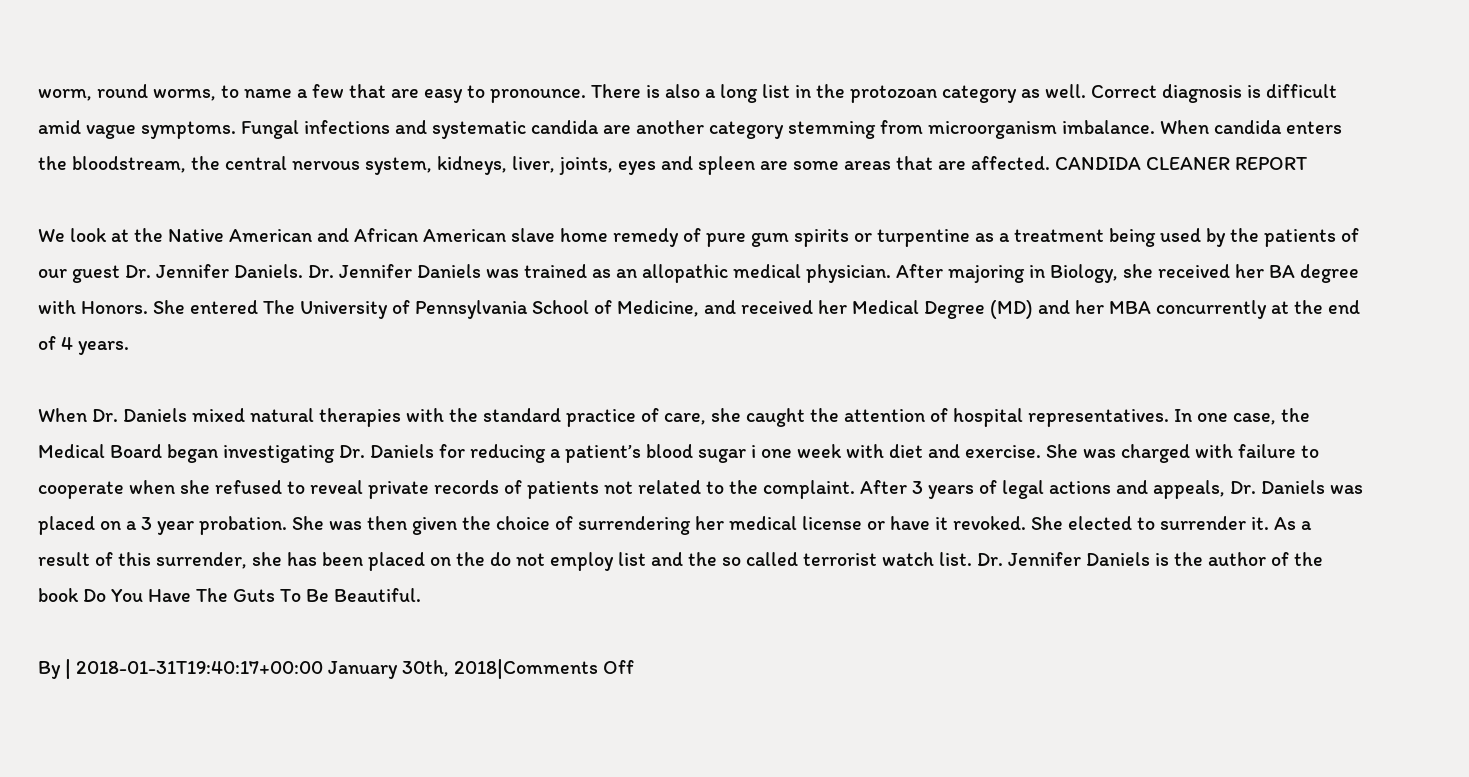worm, round worms, to name a few that are easy to pronounce. There is also a long list in the protozoan category as well. Correct diagnosis is difficult amid vague symptoms. Fungal infections and systematic candida are another category stemming from microorganism imbalance. When candida enters the bloodstream, the central nervous system, kidneys, liver, joints, eyes and spleen are some areas that are affected. CANDIDA CLEANER REPORT

We look at the Native American and African American slave home remedy of pure gum spirits or turpentine as a treatment being used by the patients of our guest Dr. Jennifer Daniels. Dr. Jennifer Daniels was trained as an allopathic medical physician. After majoring in Biology, she received her BA degree with Honors. She entered The University of Pennsylvania School of Medicine, and received her Medical Degree (MD) and her MBA concurrently at the end of 4 years.

When Dr. Daniels mixed natural therapies with the standard practice of care, she caught the attention of hospital representatives. In one case, the Medical Board began investigating Dr. Daniels for reducing a patient’s blood sugar i one week with diet and exercise. She was charged with failure to cooperate when she refused to reveal private records of patients not related to the complaint. After 3 years of legal actions and appeals, Dr. Daniels was placed on a 3 year probation. She was then given the choice of surrendering her medical license or have it revoked. She elected to surrender it. As a result of this surrender, she has been placed on the do not employ list and the so called terrorist watch list. Dr. Jennifer Daniels is the author of the book Do You Have The Guts To Be Beautiful.

By | 2018-01-31T19:40:17+00:00 January 30th, 2018|Comments Off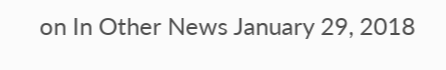on In Other News January 29, 2018